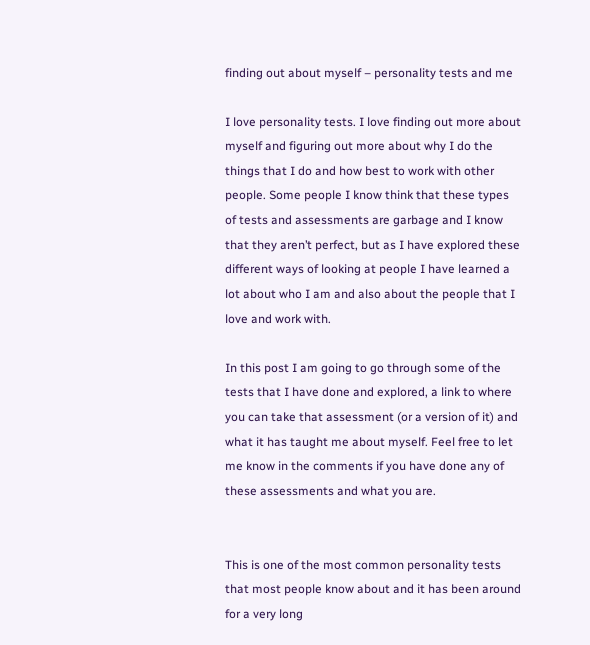finding out about myself – personality tests and me

I love personality tests. I love finding out more about myself and figuring out more about why I do the things that I do and how best to work with other people. Some people I know think that these types of tests and assessments are garbage and I know that they aren’t perfect, but as I have explored these different ways of looking at people I have learned a lot about who I am and also about the people that I love and work with.

In this post I am going to go through some of the tests that I have done and explored, a link to where you can take that assessment (or a version of it) and what it has taught me about myself. Feel free to let me know in the comments if you have done any of these assessments and what you are.


This is one of the most common personality tests that most people know about and it has been around for a very long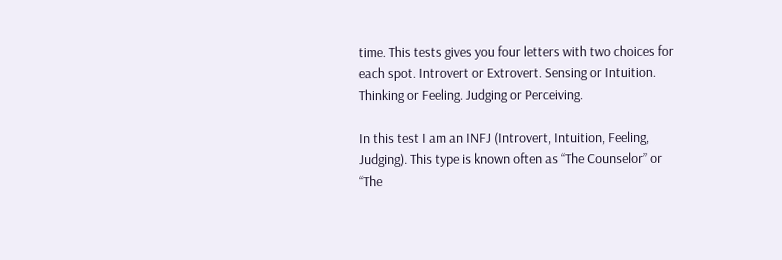time. This tests gives you four letters with two choices for each spot. Introvert or Extrovert. Sensing or Intuition. Thinking or Feeling. Judging or Perceiving.

In this test I am an INFJ (Introvert, Intuition, Feeling, Judging). This type is known often as “The Counselor” or “The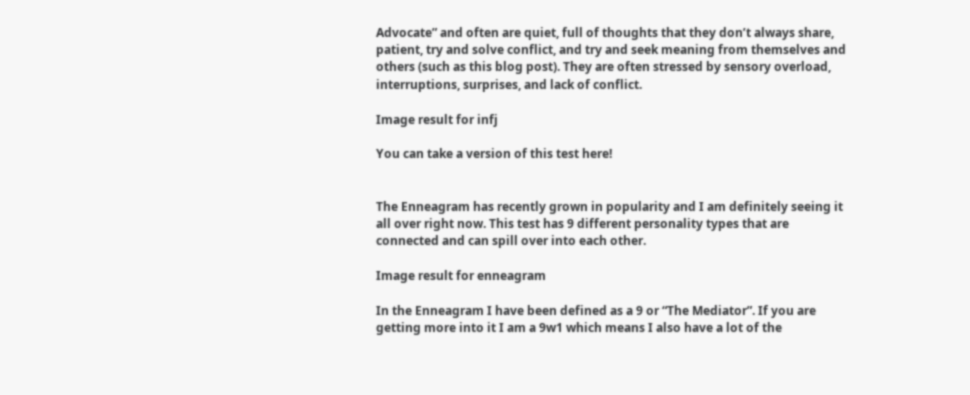Advocate” and often are quiet, full of thoughts that they don’t always share, patient, try and solve conflict, and try and seek meaning from themselves and others (such as this blog post). They are often stressed by sensory overload, interruptions, surprises, and lack of conflict.

Image result for infj

You can take a version of this test here!


The Enneagram has recently grown in popularity and I am definitely seeing it all over right now. This test has 9 different personality types that are connected and can spill over into each other.

Image result for enneagram

In the Enneagram I have been defined as a 9 or “The Mediator”. If you are getting more into it I am a 9w1 which means I also have a lot of the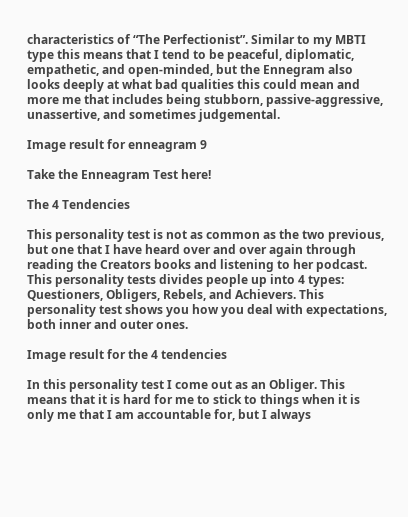characteristics of “The Perfectionist”. Similar to my MBTI type this means that I tend to be peaceful, diplomatic, empathetic, and open-minded, but the Ennegram also looks deeply at what bad qualities this could mean and more me that includes being stubborn, passive-aggressive, unassertive, and sometimes judgemental.

Image result for enneagram 9

Take the Enneagram Test here!

The 4 Tendencies

This personality test is not as common as the two previous, but one that I have heard over and over again through reading the Creators books and listening to her podcast. This personality tests divides people up into 4 types: Questioners, Obligers, Rebels, and Achievers. This personality test shows you how you deal with expectations, both inner and outer ones.

Image result for the 4 tendencies

In this personality test I come out as an Obliger. This means that it is hard for me to stick to things when it is only me that I am accountable for, but I always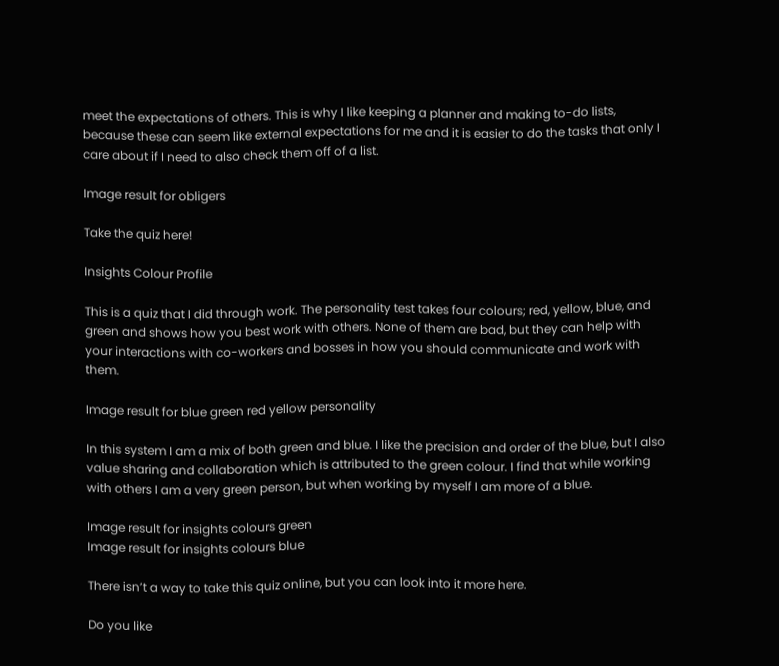meet the expectations of others. This is why I like keeping a planner and making to-do lists, because these can seem like external expectations for me and it is easier to do the tasks that only I care about if I need to also check them off of a list.

Image result for obligers

Take the quiz here!

Insights Colour Profile

This is a quiz that I did through work. The personality test takes four colours; red, yellow, blue, and green and shows how you best work with others. None of them are bad, but they can help with your interactions with co-workers and bosses in how you should communicate and work with them.

Image result for blue green red yellow personality

In this system I am a mix of both green and blue. I like the precision and order of the blue, but I also value sharing and collaboration which is attributed to the green colour. I find that while working with others I am a very green person, but when working by myself I am more of a blue.

Image result for insights colours green
Image result for insights colours blue

There isn’t a way to take this quiz online, but you can look into it more here.

Do you like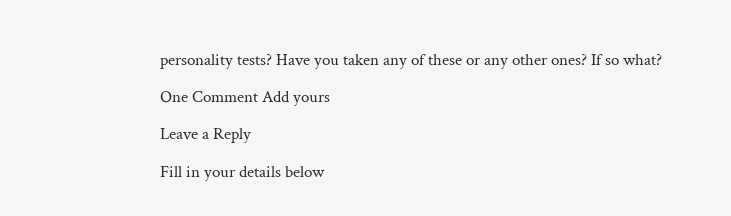personality tests? Have you taken any of these or any other ones? If so what?

One Comment Add yours

Leave a Reply

Fill in your details below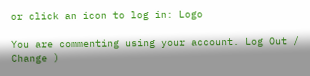or click an icon to log in: Logo

You are commenting using your account. Log Out /  Change )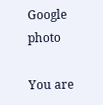Google photo

You are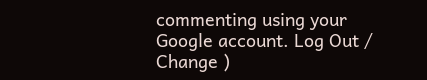commenting using your Google account. Log Out /  Change )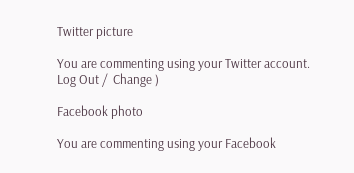Twitter picture

You are commenting using your Twitter account. Log Out /  Change )

Facebook photo

You are commenting using your Facebook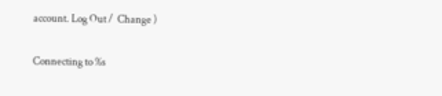account. Log Out /  Change )

Connecting to %s